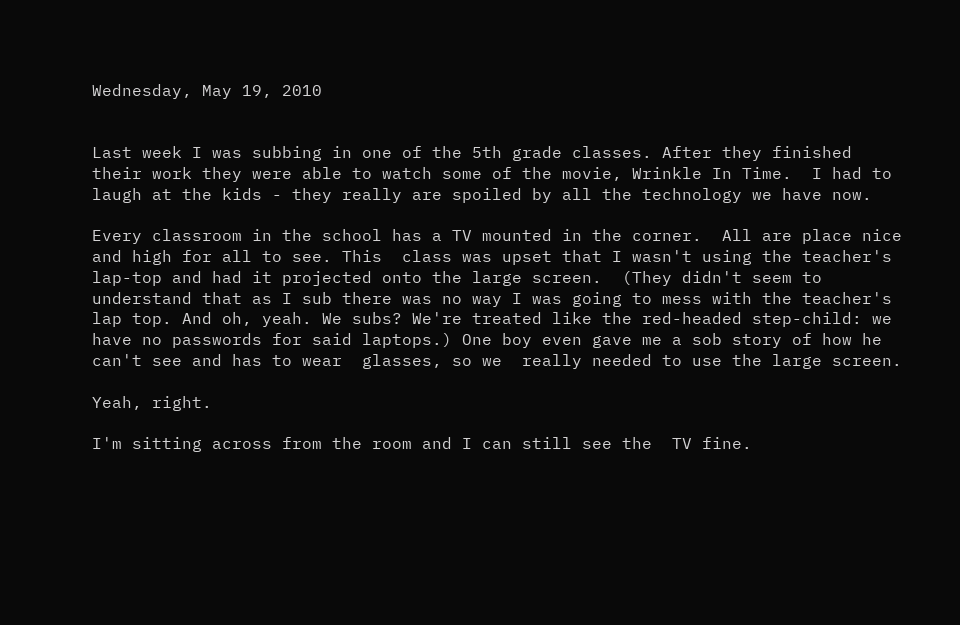Wednesday, May 19, 2010


Last week I was subbing in one of the 5th grade classes. After they finished their work they were able to watch some of the movie, Wrinkle In Time.  I had to laugh at the kids - they really are spoiled by all the technology we have now.

Every classroom in the school has a TV mounted in the corner.  All are place nice and high for all to see. This  class was upset that I wasn't using the teacher's lap-top and had it projected onto the large screen.  (They didn't seem to understand that as I sub there was no way I was going to mess with the teacher's lap top. And oh, yeah. We subs? We're treated like the red-headed step-child: we have no passwords for said laptops.) One boy even gave me a sob story of how he can't see and has to wear  glasses, so we  really needed to use the large screen.

Yeah, right.

I'm sitting across from the room and I can still see the  TV fine.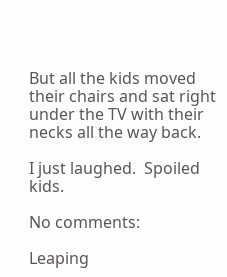But all the kids moved their chairs and sat right under the TV with their necks all the way back.

I just laughed.  Spoiled kids.

No comments:

Leaping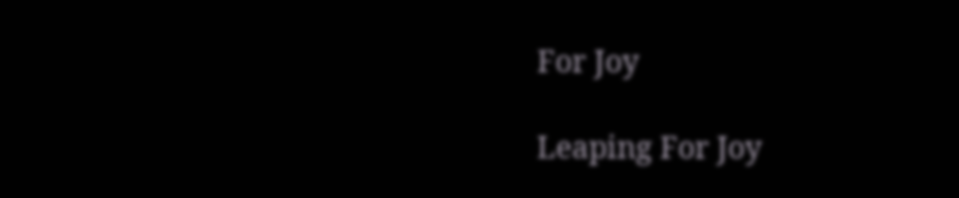For Joy

Leaping For Joy